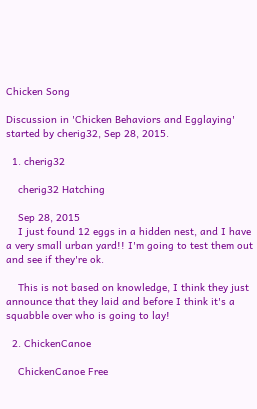Chicken Song

Discussion in 'Chicken Behaviors and Egglaying' started by cherig32, Sep 28, 2015.

  1. cherig32

    cherig32 Hatching

    Sep 28, 2015
    I just found 12 eggs in a hidden nest, and I have a very small urban yard!! I'm going to test them out and see if they're ok.

    This is not based on knowledge, I think they just announce that they laid and before I think it's a squabble over who is going to lay!

  2. ChickenCanoe

    ChickenCanoe Free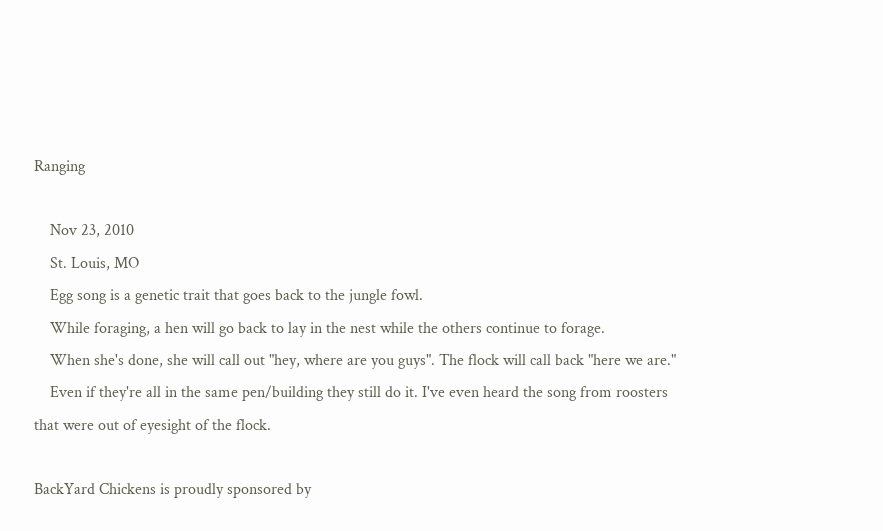Ranging

    Nov 23, 2010
    St. Louis, MO
    Egg song is a genetic trait that goes back to the jungle fowl.
    While foraging, a hen will go back to lay in the nest while the others continue to forage.
    When she's done, she will call out "hey, where are you guys". The flock will call back "here we are."
    Even if they're all in the same pen/building they still do it. I've even heard the song from roosters that were out of eyesight of the flock.

BackYard Chickens is proudly sponsored by